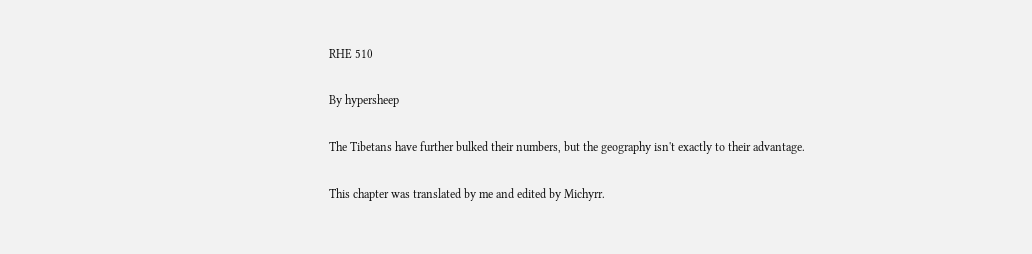RHE 510

By hypersheep

The Tibetans have further bulked their numbers, but the geography isn't exactly to their advantage.

This chapter was translated by me and edited by Michyrr.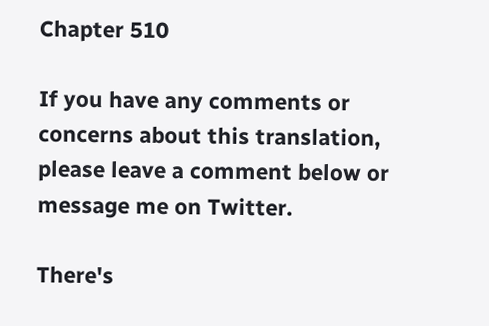Chapter 510

If you have any comments or concerns about this translation, please leave a comment below or message me on Twitter.

There's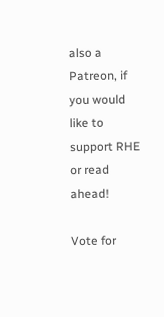also a Patreon, if you would like to support RHE or read ahead!

Vote for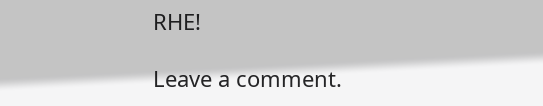RHE!

Leave a comment.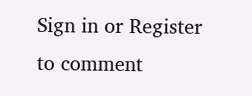Sign in or Register to comment